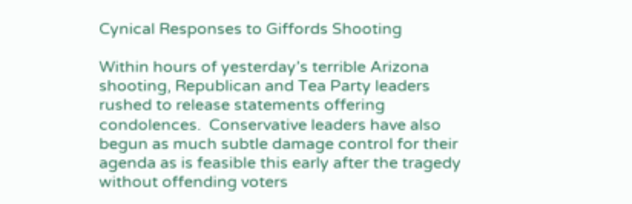Cynical Responses to Giffords Shooting

Within hours of yesterday’s terrible Arizona shooting, Republican and Tea Party leaders rushed to release statements offering condolences.  Conservative leaders have also begun as much subtle damage control for their agenda as is feasible this early after the tragedy without offending voters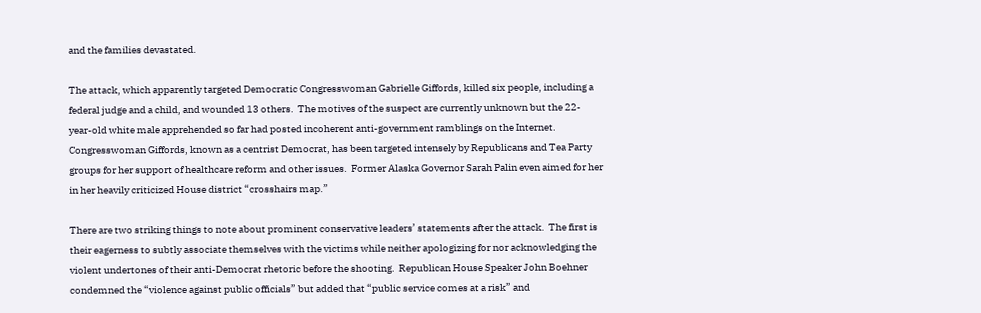and the families devastated.

The attack, which apparently targeted Democratic Congresswoman Gabrielle Giffords, killed six people, including a federal judge and a child, and wounded 13 others.  The motives of the suspect are currently unknown but the 22-year-old white male apprehended so far had posted incoherent anti-government ramblings on the Internet.  Congresswoman Giffords, known as a centrist Democrat, has been targeted intensely by Republicans and Tea Party groups for her support of healthcare reform and other issues.  Former Alaska Governor Sarah Palin even aimed for her in her heavily criticized House district “crosshairs map.”

There are two striking things to note about prominent conservative leaders’ statements after the attack.  The first is their eagerness to subtly associate themselves with the victims while neither apologizing for nor acknowledging the violent undertones of their anti-Democrat rhetoric before the shooting.  Republican House Speaker John Boehner condemned the “violence against public officials” but added that “public service comes at a risk” and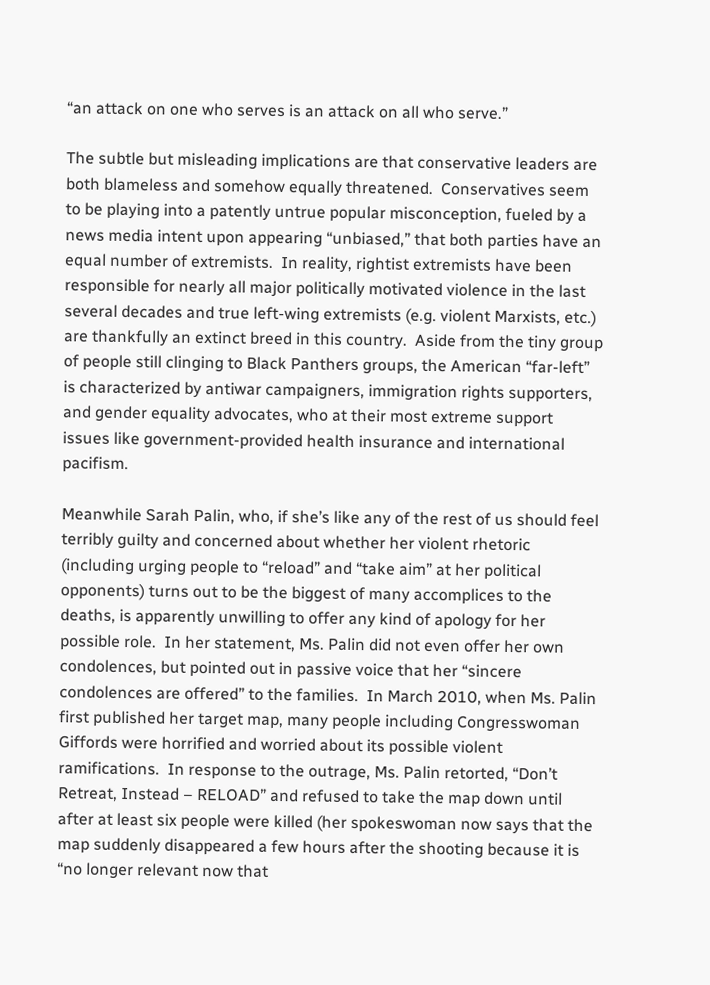“an attack on one who serves is an attack on all who serve.”

The subtle but misleading implications are that conservative leaders are both blameless and somehow equally threatened.  Conservatives seem to be playing into a patently untrue popular misconception, fueled by a news media intent upon appearing “unbiased,” that both parties have an equal number of extremists.  In reality, rightist extremists have been responsible for nearly all major politically motivated violence in the last several decades and true left-wing extremists (e.g. violent Marxists, etc.) are thankfully an extinct breed in this country.  Aside from the tiny group of people still clinging to Black Panthers groups, the American “far-left” is characterized by antiwar campaigners, immigration rights supporters, and gender equality advocates, who at their most extreme support issues like government-provided health insurance and international pacifism.

Meanwhile Sarah Palin, who, if she’s like any of the rest of us should feel terribly guilty and concerned about whether her violent rhetoric (including urging people to “reload” and “take aim” at her political opponents) turns out to be the biggest of many accomplices to the deaths, is apparently unwilling to offer any kind of apology for her possible role.  In her statement, Ms. Palin did not even offer her own condolences, but pointed out in passive voice that her “sincere condolences are offered” to the families.  In March 2010, when Ms. Palin first published her target map, many people including Congresswoman Giffords were horrified and worried about its possible violent ramifications.  In response to the outrage, Ms. Palin retorted, “Don’t Retreat, Instead – RELOAD” and refused to take the map down until after at least six people were killed (her spokeswoman now says that the map suddenly disappeared a few hours after the shooting because it is “no longer relevant now that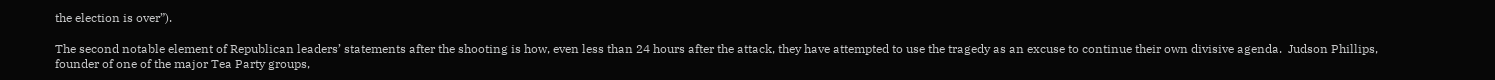the election is over”).

The second notable element of Republican leaders’ statements after the shooting is how, even less than 24 hours after the attack, they have attempted to use the tragedy as an excuse to continue their own divisive agenda.  Judson Phillips, founder of one of the major Tea Party groups,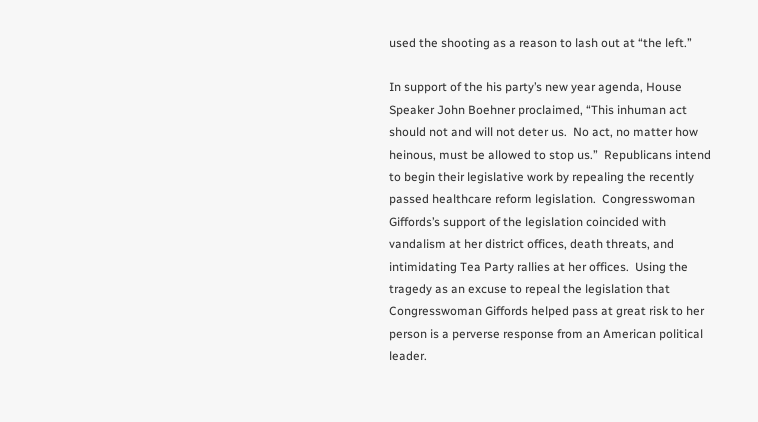used the shooting as a reason to lash out at “the left.”

In support of the his party’s new year agenda, House Speaker John Boehner proclaimed, “This inhuman act should not and will not deter us.  No act, no matter how heinous, must be allowed to stop us.”  Republicans intend to begin their legislative work by repealing the recently passed healthcare reform legislation.  Congresswoman Giffords’s support of the legislation coincided with vandalism at her district offices, death threats, and intimidating Tea Party rallies at her offices.  Using the tragedy as an excuse to repeal the legislation that Congresswoman Giffords helped pass at great risk to her person is a perverse response from an American political leader.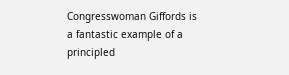Congresswoman Giffords is a fantastic example of a principled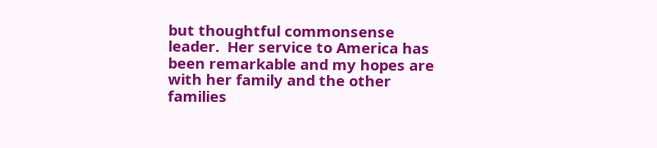but thoughtful commonsense leader.  Her service to America has been remarkable and my hopes are with her family and the other families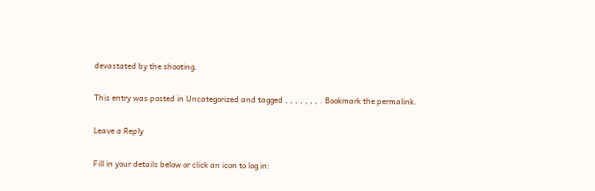devastated by the shooting.

This entry was posted in Uncategorized and tagged , , , , , , , . Bookmark the permalink.

Leave a Reply

Fill in your details below or click an icon to log in: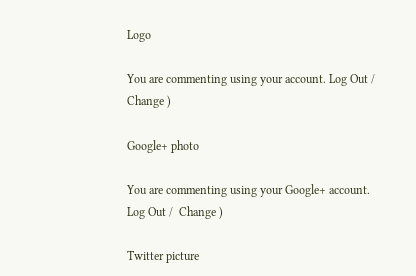Logo

You are commenting using your account. Log Out /  Change )

Google+ photo

You are commenting using your Google+ account. Log Out /  Change )

Twitter picture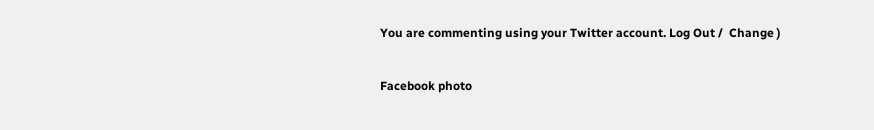You are commenting using your Twitter account. Log Out /  Change )

Facebook photo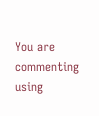You are commenting using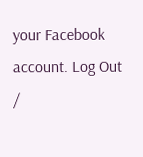your Facebook account. Log Out /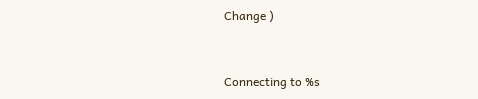Change )


Connecting to %s